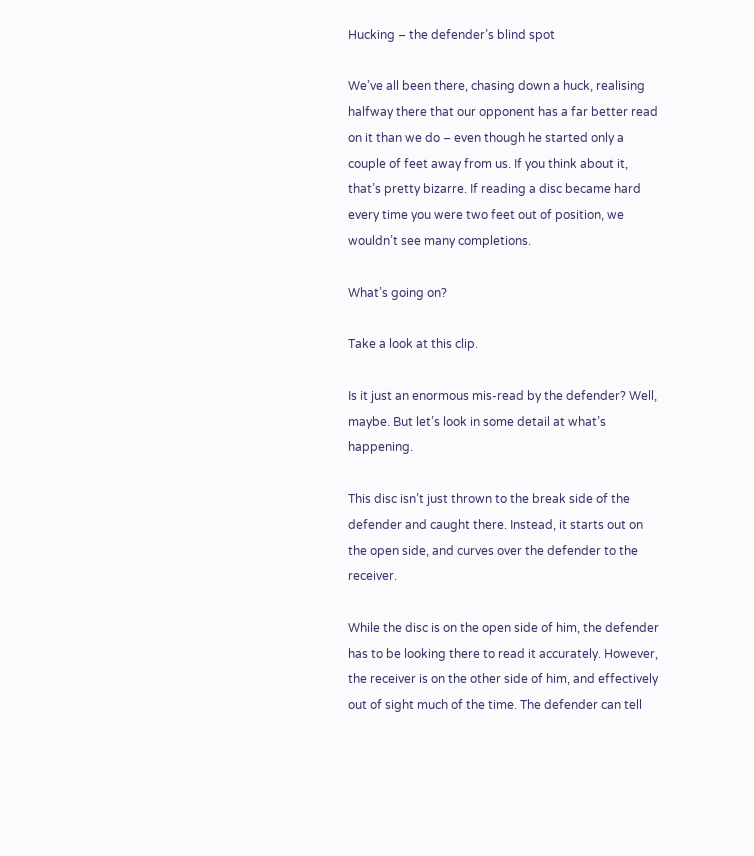Hucking – the defender’s blind spot

We’ve all been there, chasing down a huck, realising halfway there that our opponent has a far better read on it than we do – even though he started only a couple of feet away from us. If you think about it, that’s pretty bizarre. If reading a disc became hard every time you were two feet out of position, we wouldn’t see many completions.

What’s going on?

Take a look at this clip.

Is it just an enormous mis-read by the defender? Well, maybe. But let’s look in some detail at what’s happening.

This disc isn’t just thrown to the break side of the defender and caught there. Instead, it starts out on the open side, and curves over the defender to the receiver.

While the disc is on the open side of him, the defender has to be looking there to read it accurately. However, the receiver is on the other side of him, and effectively out of sight much of the time. The defender can tell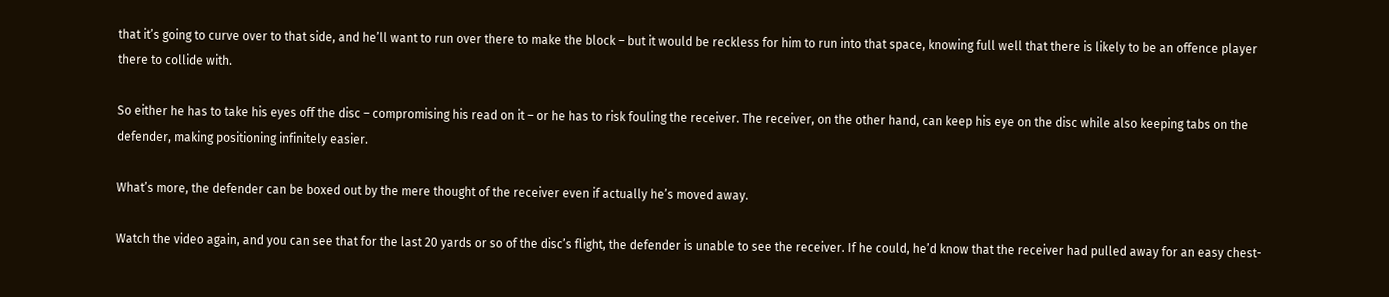that it’s going to curve over to that side, and he’ll want to run over there to make the block – but it would be reckless for him to run into that space, knowing full well that there is likely to be an offence player there to collide with.

So either he has to take his eyes off the disc – compromising his read on it – or he has to risk fouling the receiver. The receiver, on the other hand, can keep his eye on the disc while also keeping tabs on the defender, making positioning infinitely easier.

What’s more, the defender can be boxed out by the mere thought of the receiver even if actually he’s moved away.

Watch the video again, and you can see that for the last 20 yards or so of the disc’s flight, the defender is unable to see the receiver. If he could, he’d know that the receiver had pulled away for an easy chest-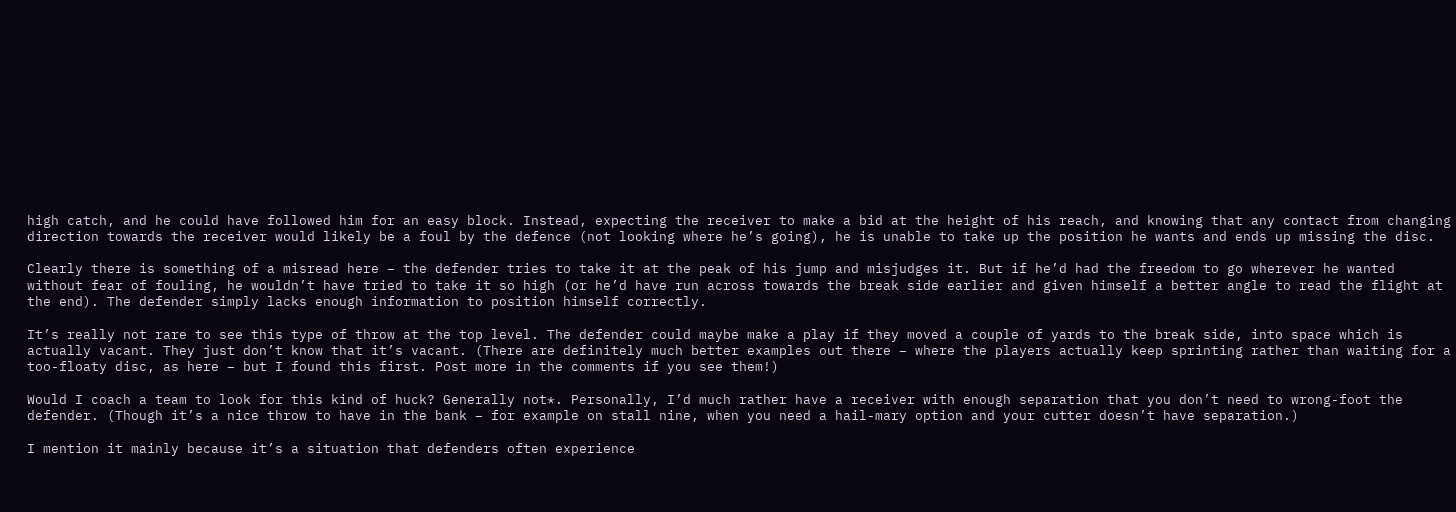high catch, and he could have followed him for an easy block. Instead, expecting the receiver to make a bid at the height of his reach, and knowing that any contact from changing direction towards the receiver would likely be a foul by the defence (not looking where he’s going), he is unable to take up the position he wants and ends up missing the disc.

Clearly there is something of a misread here – the defender tries to take it at the peak of his jump and misjudges it. But if he’d had the freedom to go wherever he wanted without fear of fouling, he wouldn’t have tried to take it so high (or he’d have run across towards the break side earlier and given himself a better angle to read the flight at the end). The defender simply lacks enough information to position himself correctly.

It’s really not rare to see this type of throw at the top level. The defender could maybe make a play if they moved a couple of yards to the break side, into space which is actually vacant. They just don’t know that it’s vacant. (There are definitely much better examples out there – where the players actually keep sprinting rather than waiting for a too-floaty disc, as here – but I found this first. Post more in the comments if you see them!)

Would I coach a team to look for this kind of huck? Generally not*. Personally, I’d much rather have a receiver with enough separation that you don’t need to wrong-foot the defender. (Though it’s a nice throw to have in the bank – for example on stall nine, when you need a hail-mary option and your cutter doesn’t have separation.)

I mention it mainly because it’s a situation that defenders often experience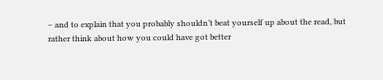– and to explain that you probably shouldn’t beat yourself up about the read, but rather think about how you could have got better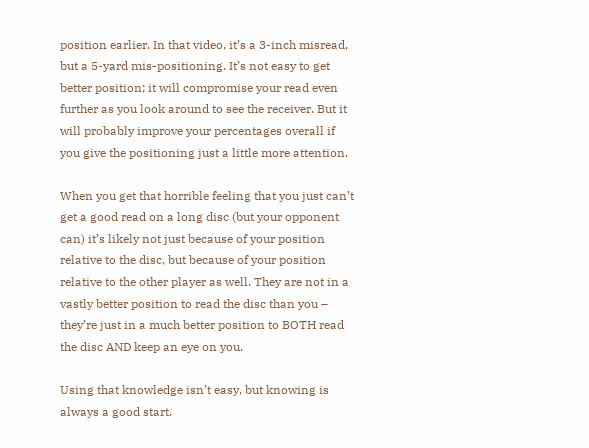position earlier. In that video, it’s a 3-inch misread, but a 5-yard mis-positioning. It’s not easy to get better position; it will compromise your read even further as you look around to see the receiver. But it will probably improve your percentages overall if you give the positioning just a little more attention.

When you get that horrible feeling that you just can’t get a good read on a long disc (but your opponent can) it’s likely not just because of your position relative to the disc, but because of your position relative to the other player as well. They are not in a vastly better position to read the disc than you – they’re just in a much better position to BOTH read the disc AND keep an eye on you.

Using that knowledge isn’t easy, but knowing is always a good start.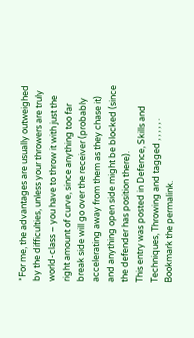*For me, the advantages are usually outweighed by the difficulties, unless your throwers are truly world-class – you have to throw it with just the right amount of curve, since anything too far break side will go over the receiver (probably accelerating away from them as they chase it) and anything open side might be blocked (since the defender has position there).
This entry was posted in Defence, Skills and Techniques, Throwing and tagged , , , , , . Bookmark the permalink.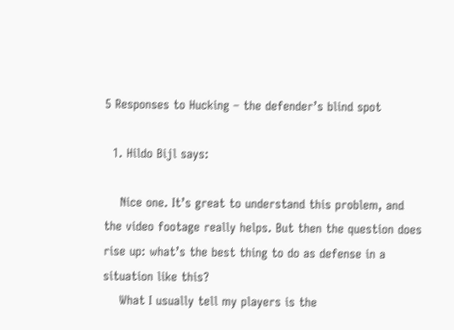5 Responses to Hucking – the defender’s blind spot

  1. Hildo Bijl says:

    Nice one. It’s great to understand this problem, and the video footage really helps. But then the question does rise up: what’s the best thing to do as defense in a situation like this?
    What I usually tell my players is the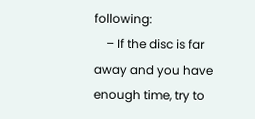following:
    – If the disc is far away and you have enough time, try to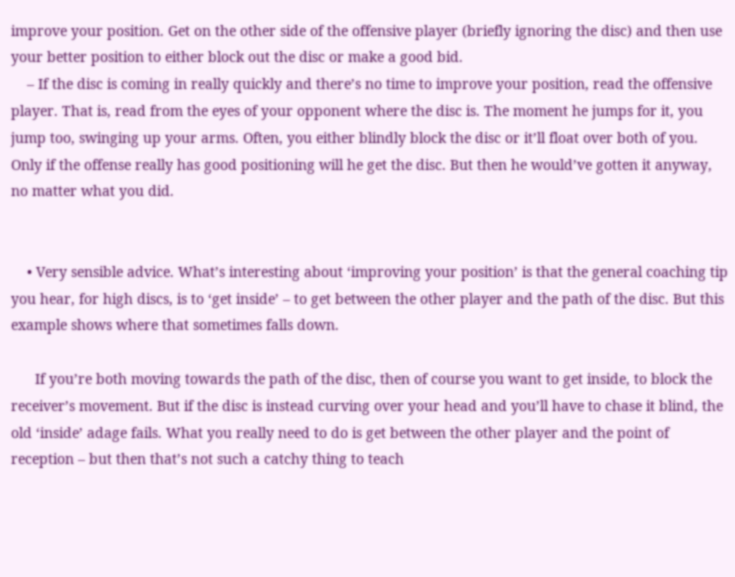improve your position. Get on the other side of the offensive player (briefly ignoring the disc) and then use your better position to either block out the disc or make a good bid.
    – If the disc is coming in really quickly and there’s no time to improve your position, read the offensive player. That is, read from the eyes of your opponent where the disc is. The moment he jumps for it, you jump too, swinging up your arms. Often, you either blindly block the disc or it’ll float over both of you. Only if the offense really has good positioning will he get the disc. But then he would’ve gotten it anyway, no matter what you did.


    • Very sensible advice. What’s interesting about ‘improving your position’ is that the general coaching tip you hear, for high discs, is to ‘get inside’ – to get between the other player and the path of the disc. But this example shows where that sometimes falls down.

      If you’re both moving towards the path of the disc, then of course you want to get inside, to block the receiver’s movement. But if the disc is instead curving over your head and you’ll have to chase it blind, the old ‘inside’ adage fails. What you really need to do is get between the other player and the point of reception – but then that’s not such a catchy thing to teach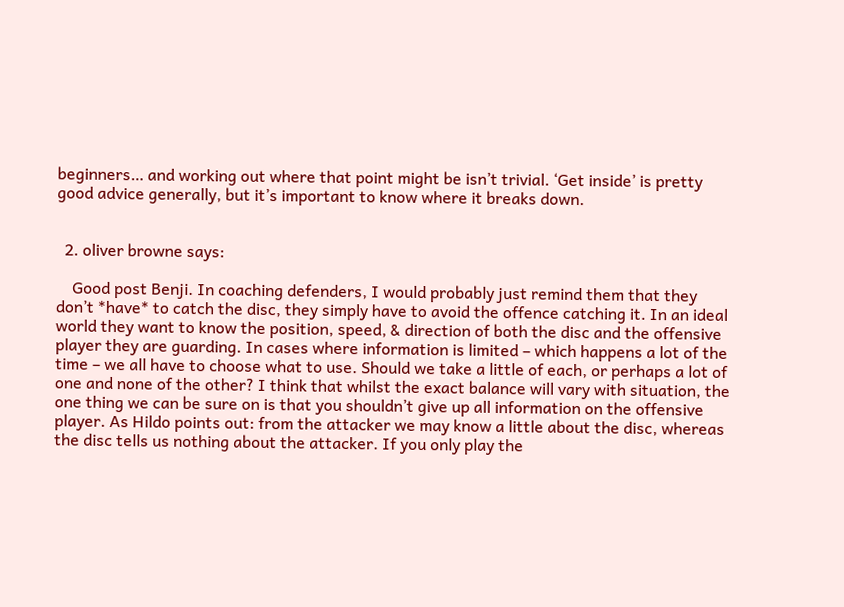beginners… and working out where that point might be isn’t trivial. ‘Get inside’ is pretty good advice generally, but it’s important to know where it breaks down.


  2. oliver browne says:

    Good post Benji. In coaching defenders, I would probably just remind them that they don’t *have* to catch the disc, they simply have to avoid the offence catching it. In an ideal world they want to know the position, speed, & direction of both the disc and the offensive player they are guarding. In cases where information is limited – which happens a lot of the time – we all have to choose what to use. Should we take a little of each, or perhaps a lot of one and none of the other? I think that whilst the exact balance will vary with situation, the one thing we can be sure on is that you shouldn’t give up all information on the offensive player. As Hildo points out: from the attacker we may know a little about the disc, whereas the disc tells us nothing about the attacker. If you only play the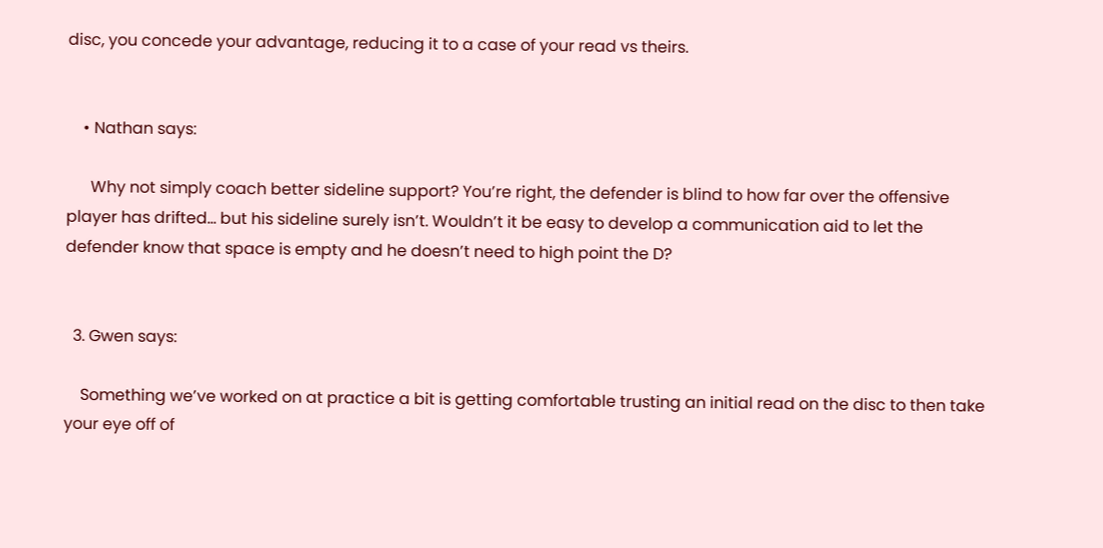disc, you concede your advantage, reducing it to a case of your read vs theirs.


    • Nathan says:

      Why not simply coach better sideline support? You’re right, the defender is blind to how far over the offensive player has drifted… but his sideline surely isn’t. Wouldn’t it be easy to develop a communication aid to let the defender know that space is empty and he doesn’t need to high point the D?


  3. Gwen says:

    Something we’ve worked on at practice a bit is getting comfortable trusting an initial read on the disc to then take your eye off of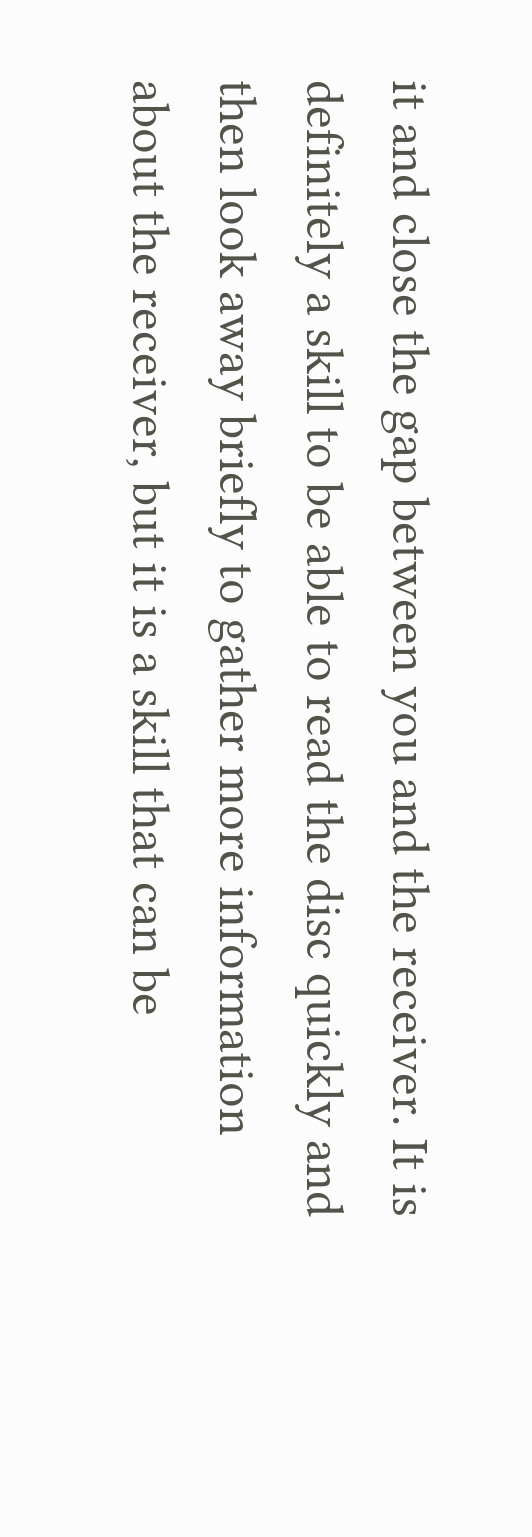it and close the gap between you and the receiver. It is definitely a skill to be able to read the disc quickly and then look away briefly to gather more information about the receiver, but it is a skill that can be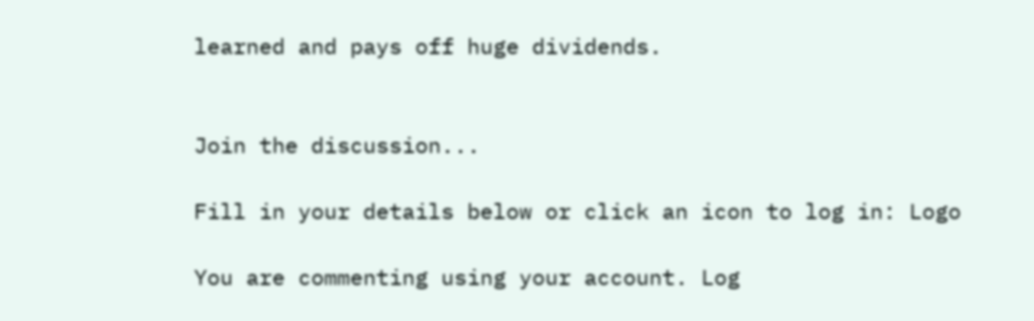learned and pays off huge dividends.


Join the discussion...

Fill in your details below or click an icon to log in: Logo

You are commenting using your account. Log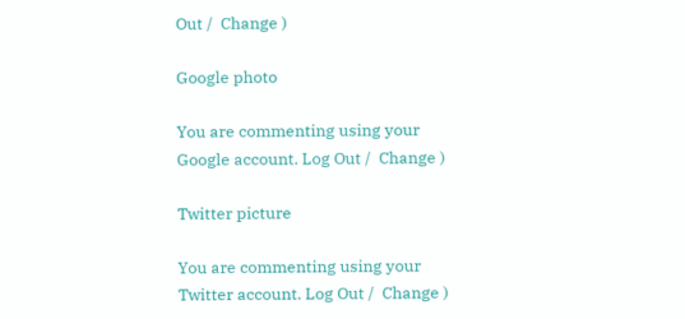Out /  Change )

Google photo

You are commenting using your Google account. Log Out /  Change )

Twitter picture

You are commenting using your Twitter account. Log Out /  Change )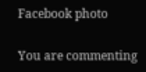Facebook photo

You are commenting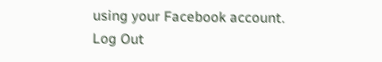using your Facebook account. Log Out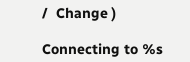/  Change )

Connecting to %s